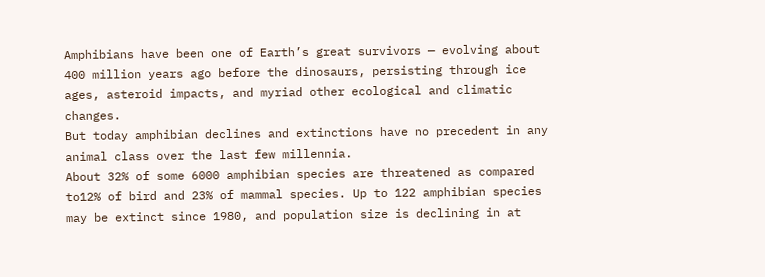Amphibians have been one of Earth’s great survivors — evolving about 400 million years ago before the dinosaurs, persisting through ice ages, asteroid impacts, and myriad other ecological and climatic changes.
But today amphibian declines and extinctions have no precedent in any animal class over the last few millennia.
About 32% of some 6000 amphibian species are threatened as compared to12% of bird and 23% of mammal species. Up to 122 amphibian species may be extinct since 1980, and population size is declining in at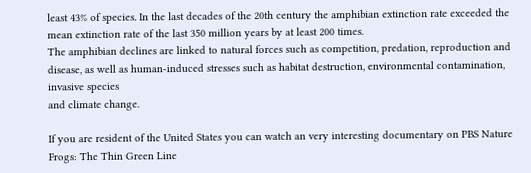least 43% of species. In the last decades of the 20th century the amphibian extinction rate exceeded the mean extinction rate of the last 350 million years by at least 200 times.
The amphibian declines are linked to natural forces such as competition, predation, reproduction and disease, as well as human-induced stresses such as habitat destruction, environmental contamination, invasive species
and climate change.

If you are resident of the United States you can watch an very interesting documentary on PBS Nature
Frogs: The Thin Green Line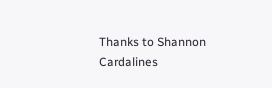Thanks to Shannon Cardalines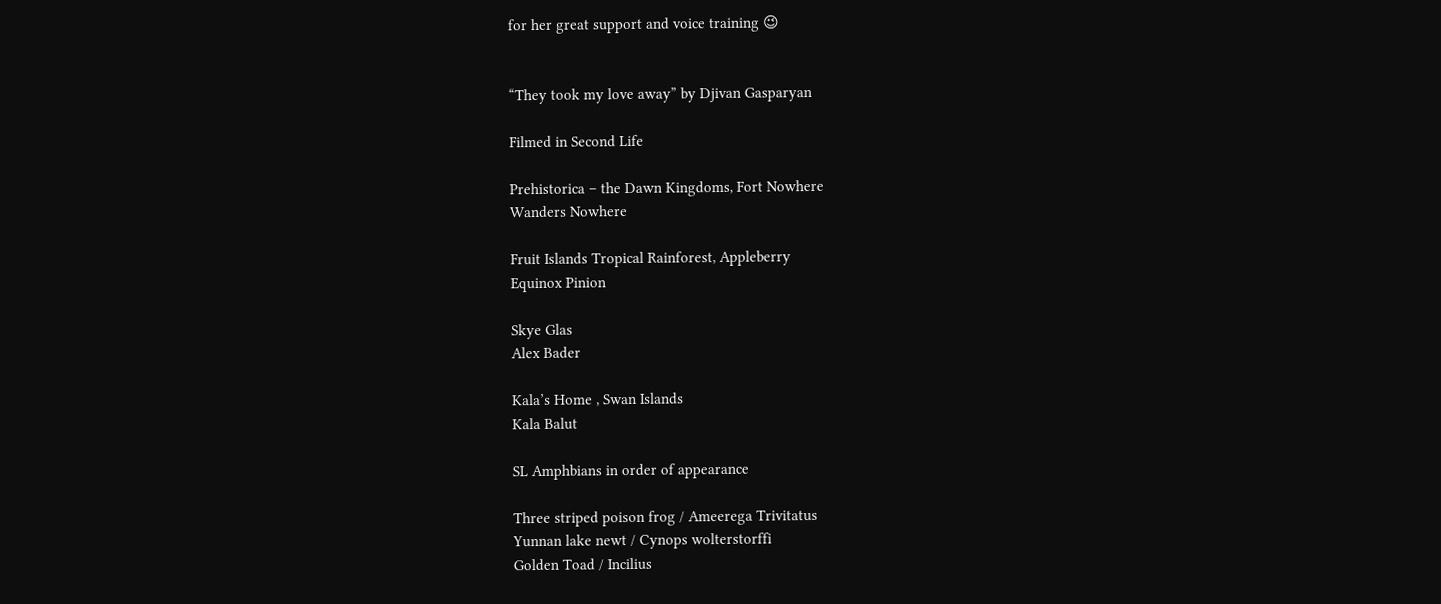for her great support and voice training 😉


“They took my love away” by Djivan Gasparyan

Filmed in Second Life

Prehistorica – the Dawn Kingdoms, Fort Nowhere
Wanders Nowhere

Fruit Islands Tropical Rainforest, Appleberry
Equinox Pinion

Skye Glas
Alex Bader

Kala’s Home , Swan Islands
Kala Balut

SL Amphbians in order of appearance

Three striped poison frog / Ameerega Trivitatus
Yunnan lake newt / Cynops wolterstorffi
Golden Toad / Incilius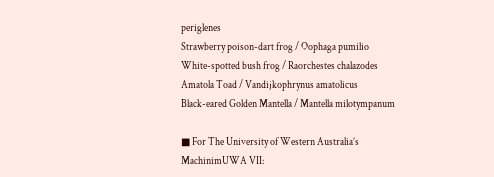periglenes
Strawberry poison-dart frog / Oophaga pumilio
White-spotted bush frog / Raorchestes chalazodes
Amatola Toad / Vandijkophrynus amatolicus
Black-eared Golden Mantella / Mantella milotympanum

■ For The University of Western Australia’s MachinimUWA VII: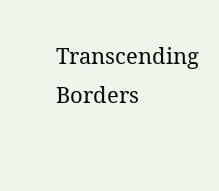Transcending Borders